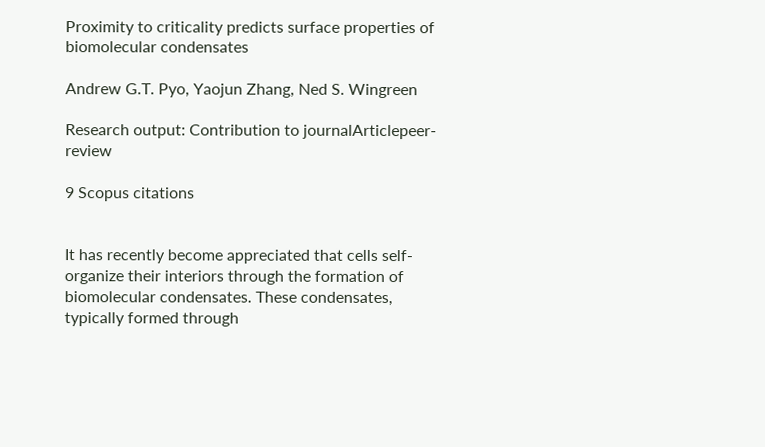Proximity to criticality predicts surface properties of biomolecular condensates

Andrew G.T. Pyo, Yaojun Zhang, Ned S. Wingreen

Research output: Contribution to journalArticlepeer-review

9 Scopus citations


It has recently become appreciated that cells self-organize their interiors through the formation of biomolecular condensates. These condensates, typically formed through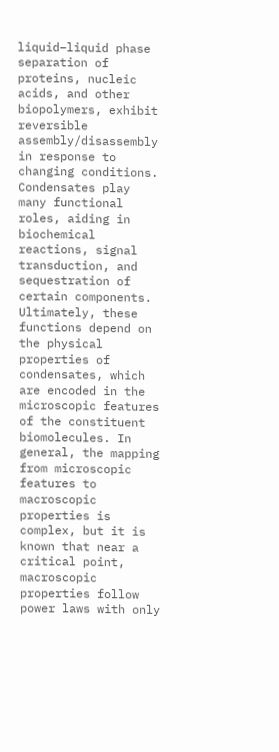liquid–liquid phase separation of proteins, nucleic acids, and other biopolymers, exhibit reversible assembly/disassembly in response to changing conditions. Condensates play many functional roles, aiding in biochemical reactions, signal transduction, and sequestration of certain components. Ultimately, these functions depend on the physical properties of condensates, which are encoded in the microscopic features of the constituent biomolecules. In general, the mapping from microscopic features to macroscopic properties is complex, but it is known that near a critical point, macroscopic properties follow power laws with only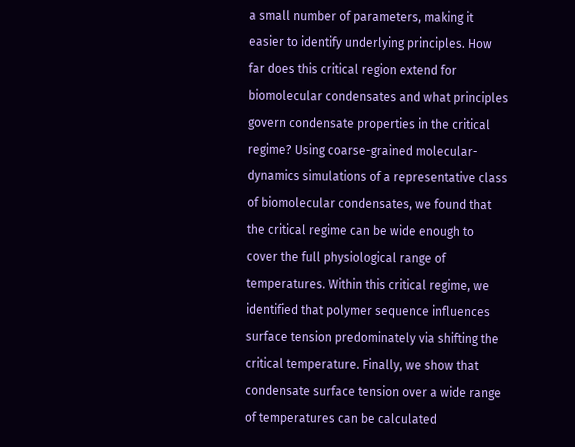a small number of parameters, making it easier to identify underlying principles. How far does this critical region extend for biomolecular condensates and what principles govern condensate properties in the critical regime? Using coarse-grained molecular-dynamics simulations of a representative class of biomolecular condensates, we found that the critical regime can be wide enough to cover the full physiological range of temperatures. Within this critical regime, we identified that polymer sequence influences surface tension predominately via shifting the critical temperature. Finally, we show that condensate surface tension over a wide range of temperatures can be calculated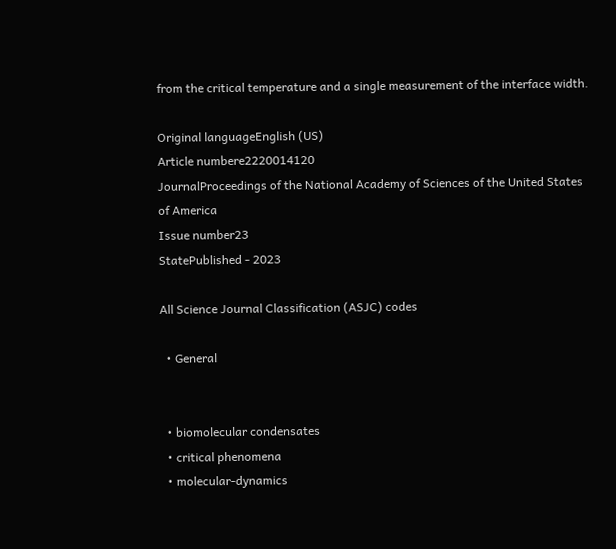from the critical temperature and a single measurement of the interface width.

Original languageEnglish (US)
Article numbere2220014120
JournalProceedings of the National Academy of Sciences of the United States of America
Issue number23
StatePublished - 2023

All Science Journal Classification (ASJC) codes

  • General


  • biomolecular condensates
  • critical phenomena
  • molecular-dynamics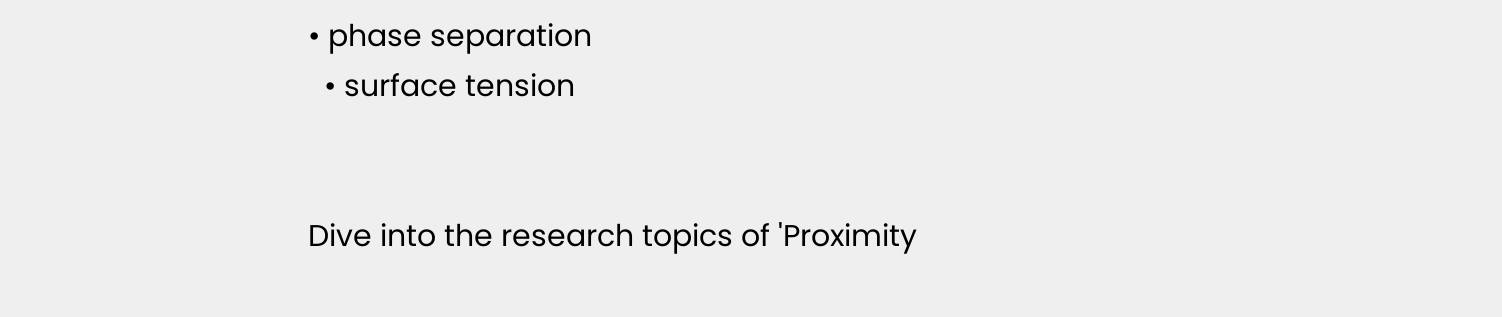• phase separation
  • surface tension


Dive into the research topics of 'Proximity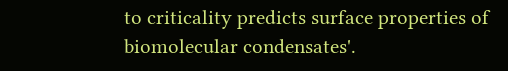to criticality predicts surface properties of biomolecular condensates'.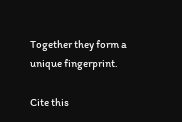Together they form a unique fingerprint.

Cite this